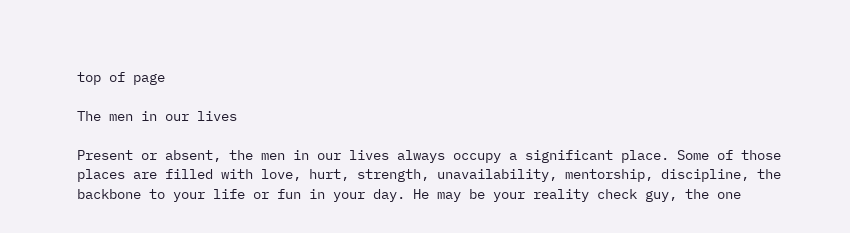top of page

The men in our lives

Present or absent, the men in our lives always occupy a significant place. Some of those places are filled with love, hurt, strength, unavailability, mentorship, discipline, the backbone to your life or fun in your day. He may be your reality check guy, the one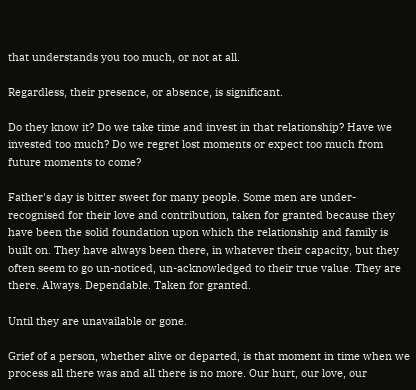that understands you too much, or not at all.

Regardless, their presence, or absence, is significant.

Do they know it? Do we take time and invest in that relationship? Have we invested too much? Do we regret lost moments or expect too much from future moments to come?

Father's day is bitter sweet for many people. Some men are under-recognised for their love and contribution, taken for granted because they have been the solid foundation upon which the relationship and family is built on. They have always been there, in whatever their capacity, but they often seem to go un-noticed, un-acknowledged to their true value. They are there. Always. Dependable. Taken for granted.

Until they are unavailable or gone.

Grief of a person, whether alive or departed, is that moment in time when we process all there was and all there is no more. Our hurt, our love, our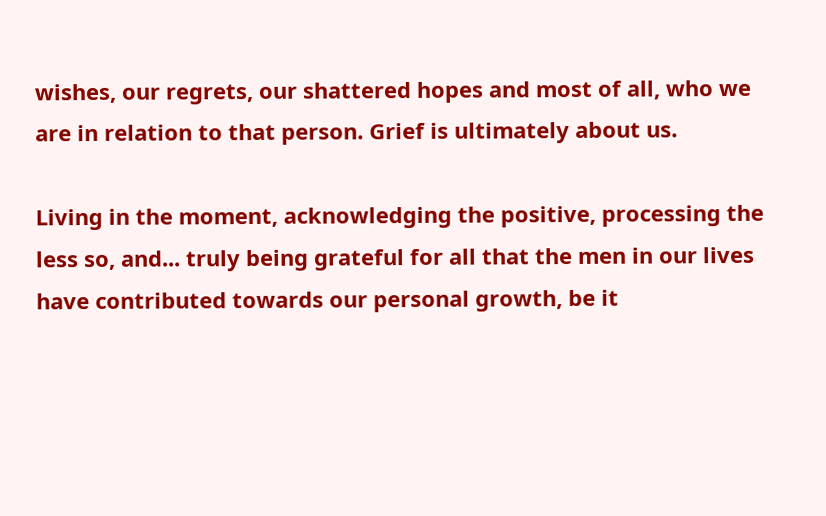wishes, our regrets, our shattered hopes and most of all, who we are in relation to that person. Grief is ultimately about us.

Living in the moment, acknowledging the positive, processing the less so, and... truly being grateful for all that the men in our lives have contributed towards our personal growth, be it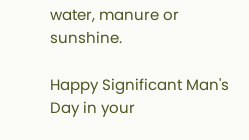water, manure or sunshine.

Happy Significant Man's Day in your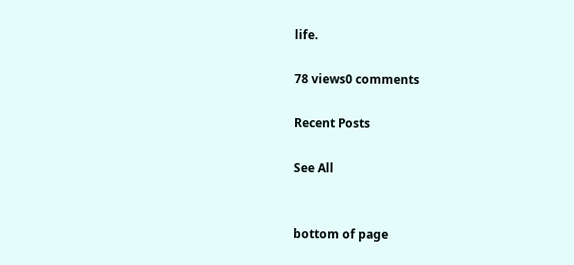life.

78 views0 comments

Recent Posts

See All


bottom of page